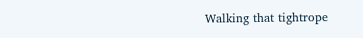Walking that tightrope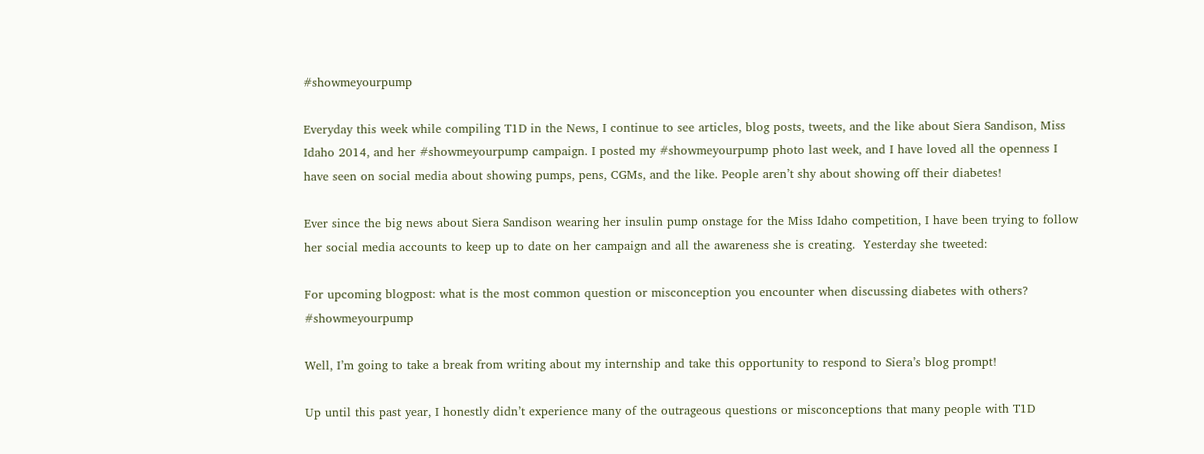#showmeyourpump

Everyday this week while compiling T1D in the News, I continue to see articles, blog posts, tweets, and the like about Siera Sandison, Miss Idaho 2014, and her #showmeyourpump campaign. I posted my #showmeyourpump photo last week, and I have loved all the openness I have seen on social media about showing pumps, pens, CGMs, and the like. People aren’t shy about showing off their diabetes!

Ever since the big news about Siera Sandison wearing her insulin pump onstage for the Miss Idaho competition, I have been trying to follow her social media accounts to keep up to date on her campaign and all the awareness she is creating.  Yesterday she tweeted:

For upcoming blogpost: what is the most common question or misconception you encounter when discussing diabetes with others? #showmeyourpump

Well, I’m going to take a break from writing about my internship and take this opportunity to respond to Siera’s blog prompt!

Up until this past year, I honestly didn’t experience many of the outrageous questions or misconceptions that many people with T1D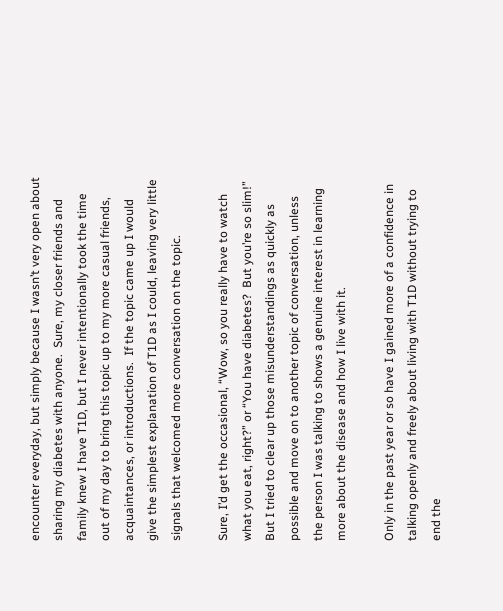encounter everyday, but simply because I wasn’t very open about sharing my diabetes with anyone.  Sure, my closer friends and family knew I have T1D, but I never intentionally took the time out of my day to bring this topic up to my more casual friends, acquaintances, or introductions.  If the topic came up I would give the simplest explanation of T1D as I could, leaving very little signals that welcomed more conversation on the topic.

Sure, I’d get the occasional, “Wow, so you really have to watch what you eat, right?” or “You have diabetes?  But you’re so slim!”  But I tried to clear up those misunderstandings as quickly as possible and move on to another topic of conversation, unless the person I was talking to shows a genuine interest in learning more about the disease and how I live with it.

Only in the past year or so have I gained more of a confidence in talking openly and freely about living with T1D without trying to end the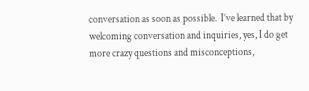conversation as soon as possible.  I’ve learned that by welcoming conversation and inquiries, yes, I do get more crazy questions and misconceptions,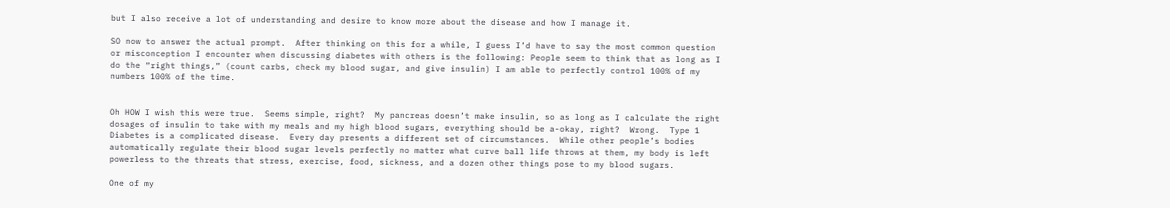but I also receive a lot of understanding and desire to know more about the disease and how I manage it.

SO now to answer the actual prompt.  After thinking on this for a while, I guess I’d have to say the most common question or misconception I encounter when discussing diabetes with others is the following: People seem to think that as long as I do the “right things,” (count carbs, check my blood sugar, and give insulin) I am able to perfectly control 100% of my numbers 100% of the time.


Oh HOW I wish this were true.  Seems simple, right?  My pancreas doesn’t make insulin, so as long as I calculate the right dosages of insulin to take with my meals and my high blood sugars, everything should be a-okay, right?  Wrong.  Type 1 Diabetes is a complicated disease.  Every day presents a different set of circumstances.  While other people’s bodies automatically regulate their blood sugar levels perfectly no matter what curve ball life throws at them, my body is left powerless to the threats that stress, exercise, food, sickness, and a dozen other things pose to my blood sugars.

One of my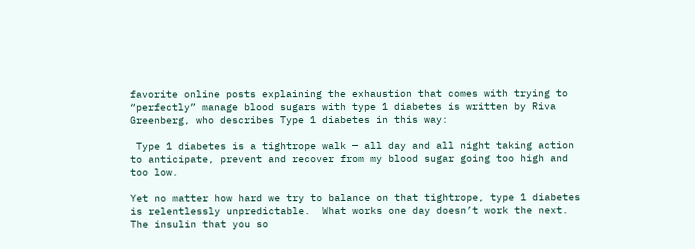favorite online posts explaining the exhaustion that comes with trying to “perfectly” manage blood sugars with type 1 diabetes is written by Riva Greenberg, who describes Type 1 diabetes in this way:

 Type 1 diabetes is a tightrope walk — all day and all night taking action to anticipate, prevent and recover from my blood sugar going too high and too low.

Yet no matter how hard we try to balance on that tightrope, type 1 diabetes is relentlessly unpredictable.  What works one day doesn’t work the next.  The insulin that you so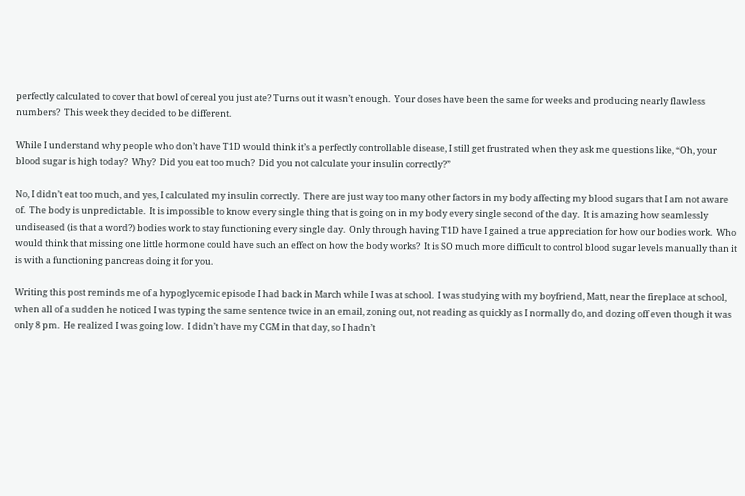perfectly calculated to cover that bowl of cereal you just ate? Turns out it wasn’t enough.  Your doses have been the same for weeks and producing nearly flawless numbers?  This week they decided to be different.

While I understand why people who don’t have T1D would think it’s a perfectly controllable disease, I still get frustrated when they ask me questions like, “Oh, your blood sugar is high today?  Why?  Did you eat too much?  Did you not calculate your insulin correctly?”

No, I didn’t eat too much, and yes, I calculated my insulin correctly.  There are just way too many other factors in my body affecting my blood sugars that I am not aware of.  The body is unpredictable.  It is impossible to know every single thing that is going on in my body every single second of the day.  It is amazing how seamlessly undiseased (is that a word?) bodies work to stay functioning every single day.  Only through having T1D have I gained a true appreciation for how our bodies work.  Who would think that missing one little hormone could have such an effect on how the body works?  It is SO much more difficult to control blood sugar levels manually than it is with a functioning pancreas doing it for you.

Writing this post reminds me of a hypoglycemic episode I had back in March while I was at school.  I was studying with my boyfriend, Matt, near the fireplace at school, when all of a sudden he noticed I was typing the same sentence twice in an email, zoning out, not reading as quickly as I normally do, and dozing off even though it was only 8 pm.  He realized I was going low.  I didn’t have my CGM in that day, so I hadn’t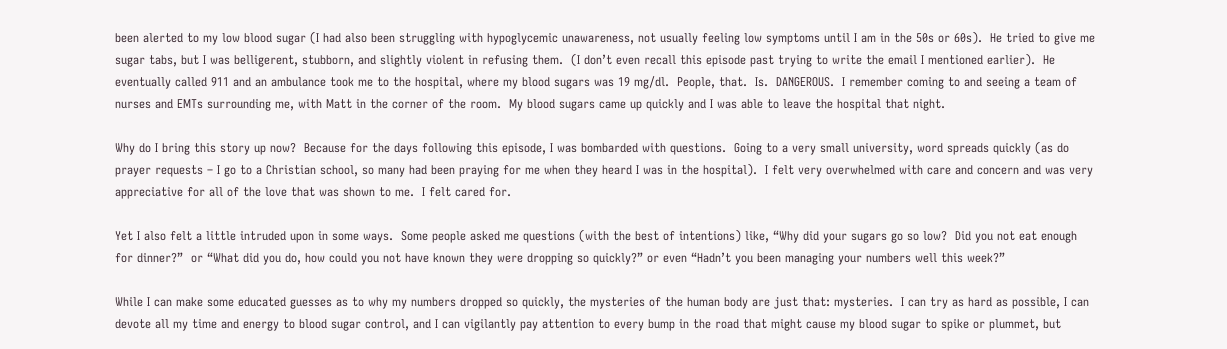been alerted to my low blood sugar (I had also been struggling with hypoglycemic unawareness, not usually feeling low symptoms until I am in the 50s or 60s).  He tried to give me sugar tabs, but I was belligerent, stubborn, and slightly violent in refusing them.  (I don’t even recall this episode past trying to write the email I mentioned earlier).  He eventually called 911 and an ambulance took me to the hospital, where my blood sugars was 19 mg/dl.  People, that.  Is.  DANGEROUS.  I remember coming to and seeing a team of nurses and EMTs surrounding me, with Matt in the corner of the room.  My blood sugars came up quickly and I was able to leave the hospital that night.

Why do I bring this story up now?  Because for the days following this episode, I was bombarded with questions.  Going to a very small university, word spreads quickly (as do prayer requests – I go to a Christian school, so many had been praying for me when they heard I was in the hospital).  I felt very overwhelmed with care and concern and was very appreciative for all of the love that was shown to me.  I felt cared for.

Yet I also felt a little intruded upon in some ways.  Some people asked me questions (with the best of intentions) like, “Why did your sugars go so low?  Did you not eat enough for dinner?”  or “What did you do, how could you not have known they were dropping so quickly?” or even “Hadn’t you been managing your numbers well this week?”

While I can make some educated guesses as to why my numbers dropped so quickly, the mysteries of the human body are just that: mysteries.  I can try as hard as possible, I can devote all my time and energy to blood sugar control, and I can vigilantly pay attention to every bump in the road that might cause my blood sugar to spike or plummet, but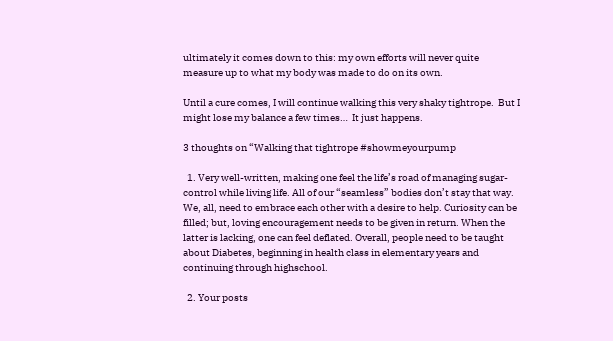ultimately it comes down to this: my own efforts will never quite measure up to what my body was made to do on its own.

Until a cure comes, I will continue walking this very shaky tightrope.  But I might lose my balance a few times…  It just happens.

3 thoughts on “Walking that tightrope #showmeyourpump

  1. Very well-written, making one feel the life’s road of managing sugar-control while living life. All of our “seamless” bodies don’t stay that way. We, all, need to embrace each other with a desire to help. Curiosity can be filled; but, loving encouragement needs to be given in return. When the latter is lacking, one can feel deflated. Overall, people need to be taught about Diabetes, beginning in health class in elementary years and continuing through highschool.

  2. Your posts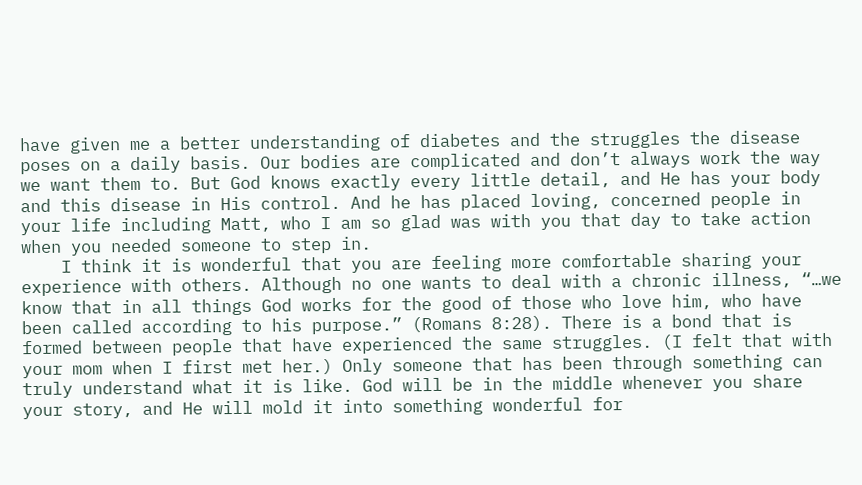have given me a better understanding of diabetes and the struggles the disease poses on a daily basis. Our bodies are complicated and don’t always work the way we want them to. But God knows exactly every little detail, and He has your body and this disease in His control. And he has placed loving, concerned people in your life including Matt, who I am so glad was with you that day to take action when you needed someone to step in.
    I think it is wonderful that you are feeling more comfortable sharing your experience with others. Although no one wants to deal with a chronic illness, “…we know that in all things God works for the good of those who love him, who have been called according to his purpose.” (Romans 8:28). There is a bond that is formed between people that have experienced the same struggles. (I felt that with your mom when I first met her.) Only someone that has been through something can truly understand what it is like. God will be in the middle whenever you share your story, and He will mold it into something wonderful for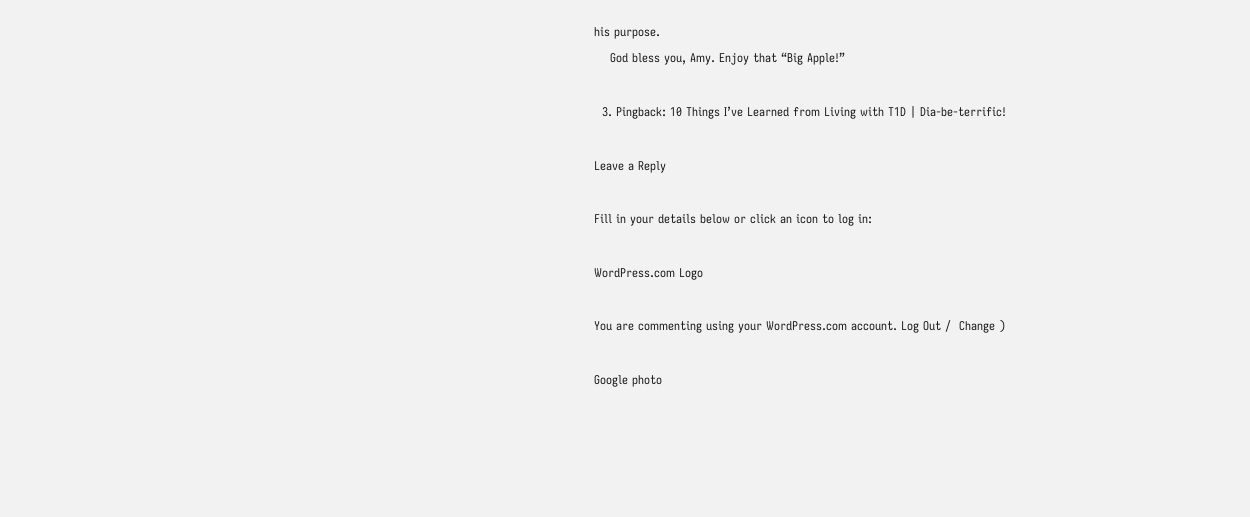his purpose.
    God bless you, Amy. Enjoy that “Big Apple!”

  3. Pingback: 10 Things I’ve Learned from Living with T1D | Dia-be-terrific!

Leave a Reply

Fill in your details below or click an icon to log in:

WordPress.com Logo

You are commenting using your WordPress.com account. Log Out /  Change )

Google photo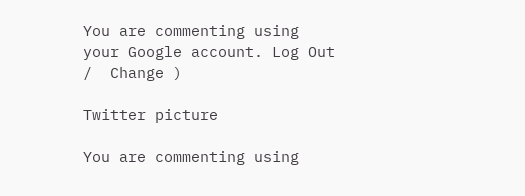You are commenting using your Google account. Log Out /  Change )

Twitter picture

You are commenting using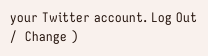your Twitter account. Log Out /  Change )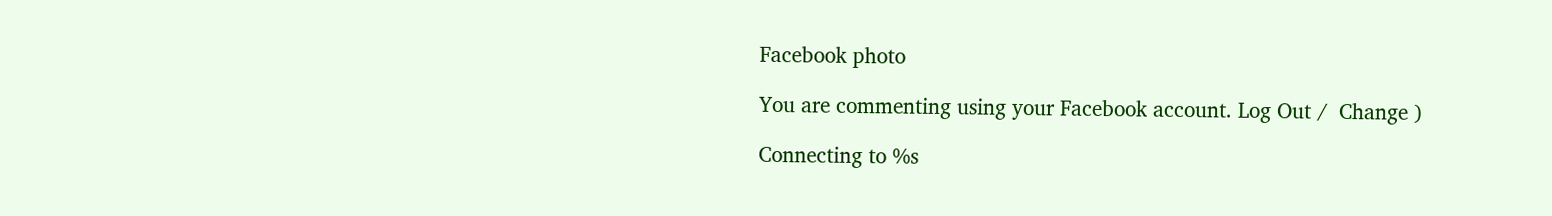Facebook photo

You are commenting using your Facebook account. Log Out /  Change )

Connecting to %s